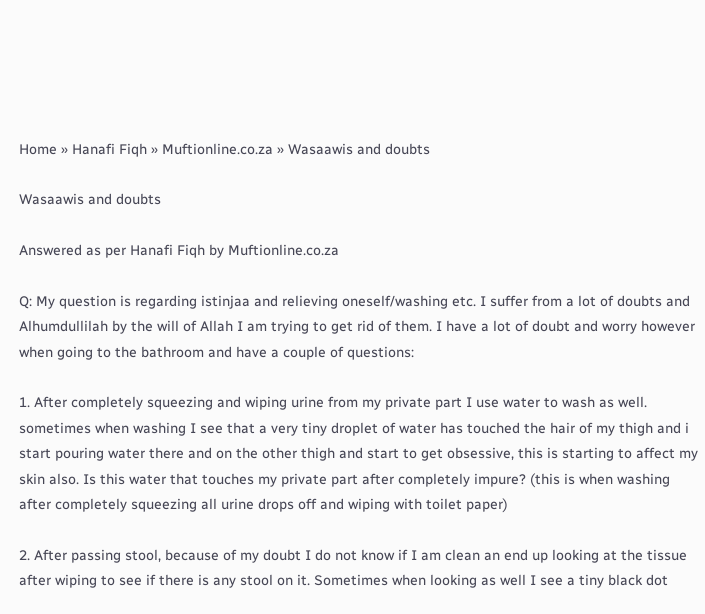Home » Hanafi Fiqh » Muftionline.co.za » Wasaawis and doubts

Wasaawis and doubts

Answered as per Hanafi Fiqh by Muftionline.co.za

Q: My question is regarding istinjaa and relieving oneself/washing etc. I suffer from a lot of doubts and Alhumdullilah by the will of Allah I am trying to get rid of them. I have a lot of doubt and worry however when going to the bathroom and have a couple of questions:

1. After completely squeezing and wiping urine from my private part I use water to wash as well. sometimes when washing I see that a very tiny droplet of water has touched the hair of my thigh and i start pouring water there and on the other thigh and start to get obsessive, this is starting to affect my skin also. Is this water that touches my private part after completely impure? (this is when washing after completely squeezing all urine drops off and wiping with toilet paper)

2. After passing stool, because of my doubt I do not know if I am clean an end up looking at the tissue after wiping to see if there is any stool on it. Sometimes when looking as well I see a tiny black dot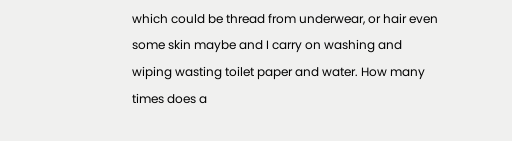which could be thread from underwear, or hair even some skin maybe and I carry on washing and wiping wasting toilet paper and water. How many times does a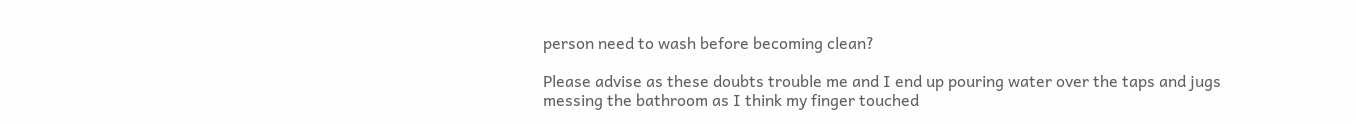person need to wash before becoming clean?

Please advise as these doubts trouble me and I end up pouring water over the taps and jugs messing the bathroom as I think my finger touched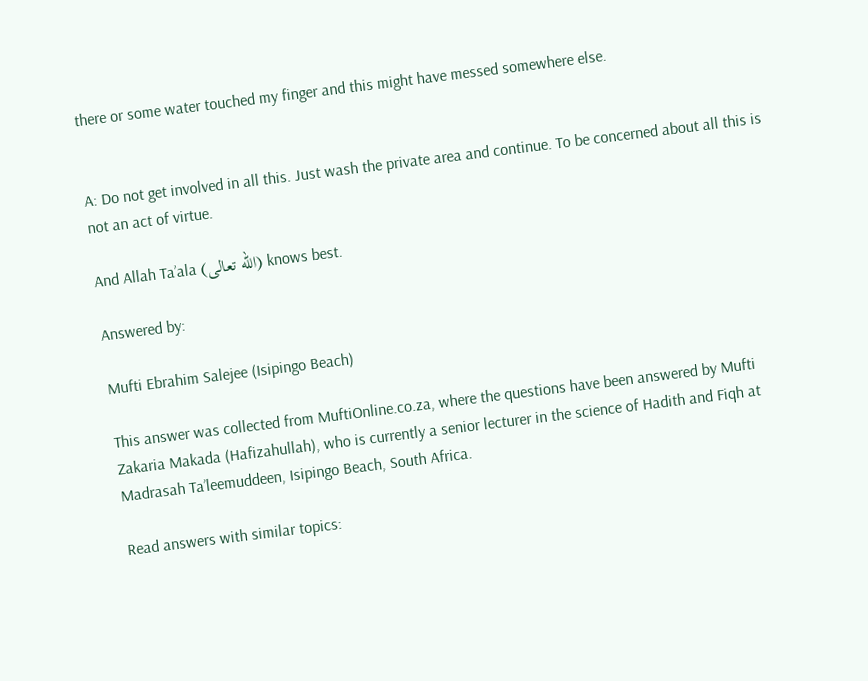there or some water touched my finger and this might have messed somewhere else.


A: Do not get involved in all this. Just wash the private area and continue. To be concerned about all this is not an act of virtue.

And Allah Ta’ala (الله تعالى) knows best.

Answered by:

Mufti Ebrahim Salejee (Isipingo Beach)

This answer was collected from MuftiOnline.co.za, where the questions have been answered by Mufti Zakaria Makada (Hafizahullah), who is currently a senior lecturer in the science of Hadith and Fiqh at Madrasah Ta’leemuddeen, Isipingo Beach, South Africa.

Read answers with similar topics: